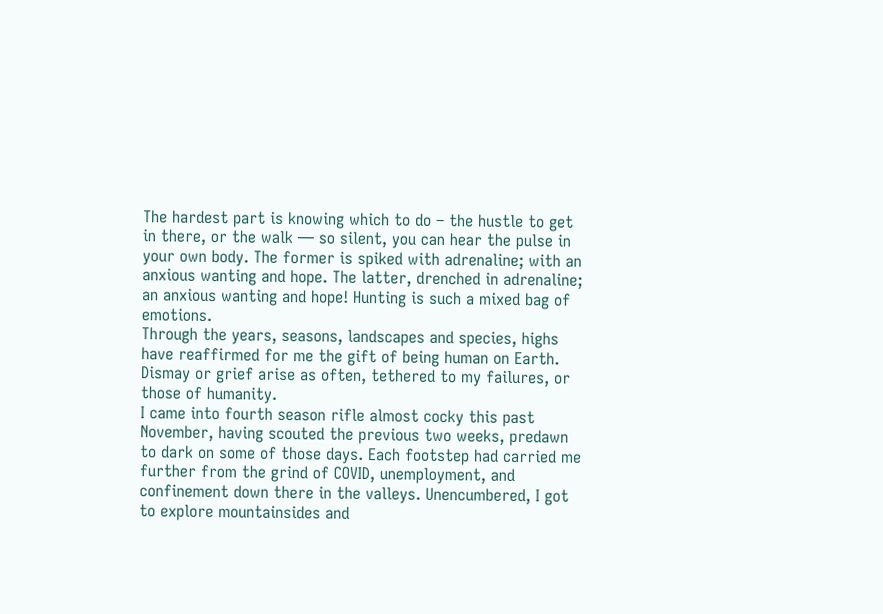The hardest part is knowing which to do – the hustle to get in there, or the walk — so silent, you can hear the pulse in your own body. The former is spiked with adrenaline; with an anxious wanting and hope. The latter, drenched in adrenaline; an anxious wanting and hope! Hunting is such a mixed bag of emotions.
Through the years, seasons, landscapes and species, highs have reaffirmed for me the gift of being human on Earth. Dismay or grief arise as often, tethered to my failures, or those of humanity.
I came into fourth season rifle almost cocky this past November, having scouted the previous two weeks, predawn to dark on some of those days. Each footstep had carried me further from the grind of COVID, unemployment, and confinement down there in the valleys. Unencumbered, I got to explore mountainsides and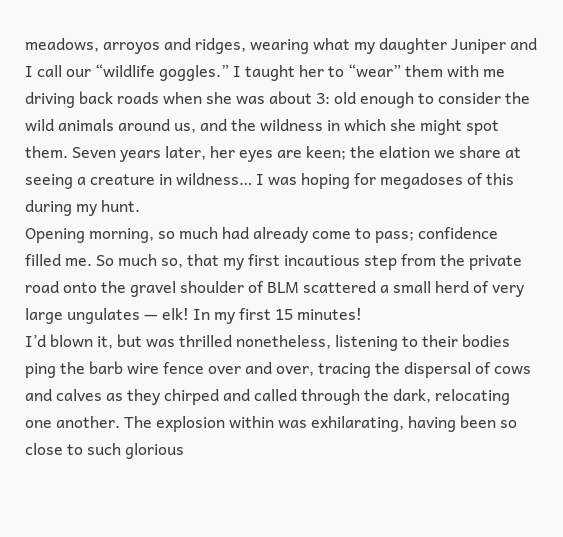meadows, arroyos and ridges, wearing what my daughter Juniper and I call our “wildlife goggles.” I taught her to “wear” them with me driving back roads when she was about 3: old enough to consider the wild animals around us, and the wildness in which she might spot them. Seven years later, her eyes are keen; the elation we share at seeing a creature in wildness… I was hoping for megadoses of this during my hunt.
Opening morning, so much had already come to pass; confidence filled me. So much so, that my first incautious step from the private road onto the gravel shoulder of BLM scattered a small herd of very large ungulates — elk! In my first 15 minutes!
I’d blown it, but was thrilled nonetheless, listening to their bodies ping the barb wire fence over and over, tracing the dispersal of cows and calves as they chirped and called through the dark, relocating one another. The explosion within was exhilarating, having been so close to such glorious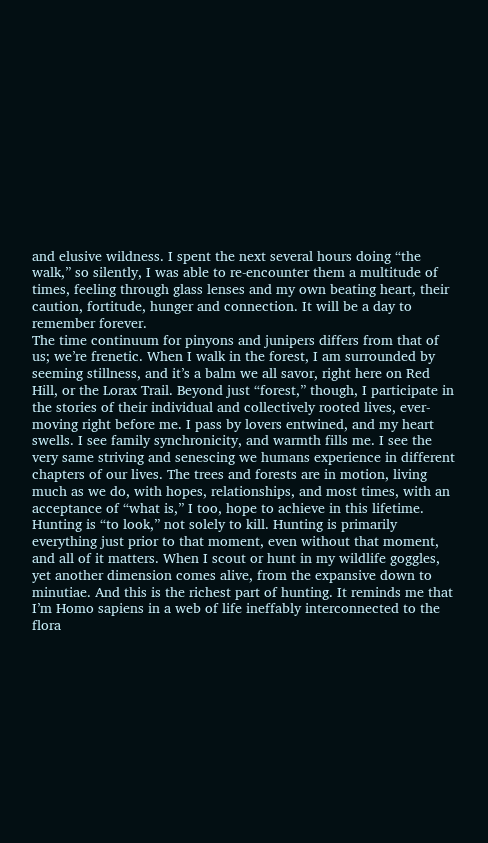and elusive wildness. I spent the next several hours doing “the walk,” so silently, I was able to re-encounter them a multitude of times, feeling through glass lenses and my own beating heart, their caution, fortitude, hunger and connection. It will be a day to remember forever.
The time continuum for pinyons and junipers differs from that of us; we’re frenetic. When I walk in the forest, I am surrounded by seeming stillness, and it’s a balm we all savor, right here on Red Hill, or the Lorax Trail. Beyond just “forest,” though, I participate in the stories of their individual and collectively rooted lives, ever-moving right before me. I pass by lovers entwined, and my heart swells. I see family synchronicity, and warmth fills me. I see the very same striving and senescing we humans experience in different chapters of our lives. The trees and forests are in motion, living much as we do, with hopes, relationships, and most times, with an acceptance of “what is,” I too, hope to achieve in this lifetime.
Hunting is “to look,” not solely to kill. Hunting is primarily everything just prior to that moment, even without that moment, and all of it matters. When I scout or hunt in my wildlife goggles, yet another dimension comes alive, from the expansive down to minutiae. And this is the richest part of hunting. It reminds me that I’m Homo sapiens in a web of life ineffably interconnected to the flora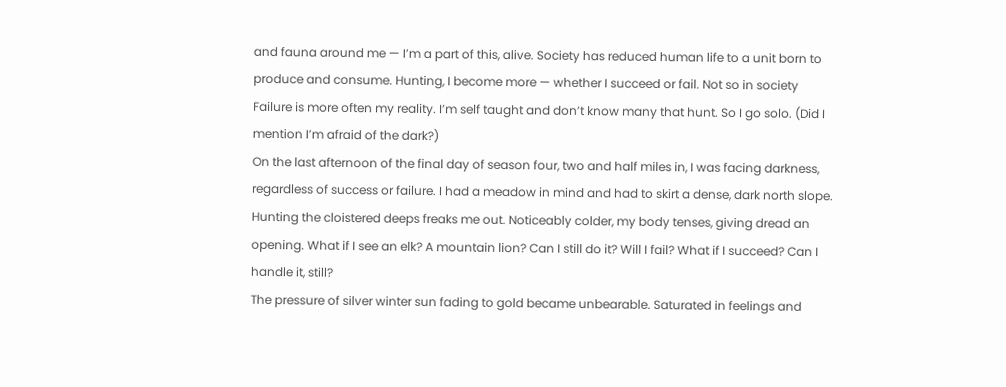and fauna around me — I’m a part of this, alive. Society has reduced human life to a unit born to produce and consume. Hunting, I become more — whether I succeed or fail. Not so in society
Failure is more often my reality. I’m self taught and don’t know many that hunt. So I go solo. (Did I mention I’m afraid of the dark?)
On the last afternoon of the final day of season four, two and half miles in, I was facing darkness, regardless of success or failure. I had a meadow in mind and had to skirt a dense, dark north slope. Hunting the cloistered deeps freaks me out. Noticeably colder, my body tenses, giving dread an opening. What if I see an elk? A mountain lion? Can I still do it? Will I fail? What if I succeed? Can I handle it, still?
The pressure of silver winter sun fading to gold became unbearable. Saturated in feelings and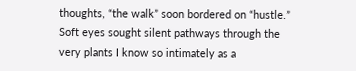thoughts, “the walk” soon bordered on “hustle.” Soft eyes sought silent pathways through the very plants I know so intimately as a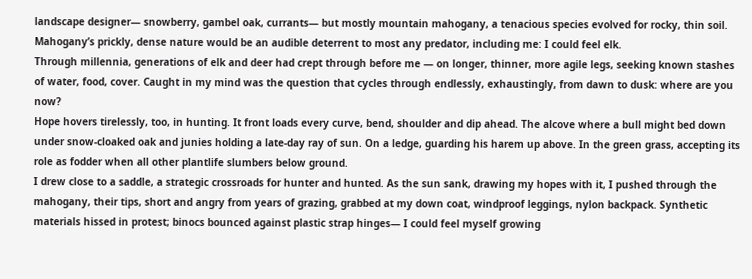landscape designer— snowberry, gambel oak, currants— but mostly mountain mahogany, a tenacious species evolved for rocky, thin soil. Mahogany’s prickly, dense nature would be an audible deterrent to most any predator, including me: I could feel elk.
Through millennia, generations of elk and deer had crept through before me — on longer, thinner, more agile legs, seeking known stashes of water, food, cover. Caught in my mind was the question that cycles through endlessly, exhaustingly, from dawn to dusk: where are you now?
Hope hovers tirelessly, too, in hunting. It front loads every curve, bend, shoulder and dip ahead. The alcove where a bull might bed down under snow-cloaked oak and junies holding a late-day ray of sun. On a ledge, guarding his harem up above. In the green grass, accepting its role as fodder when all other plantlife slumbers below ground.
I drew close to a saddle, a strategic crossroads for hunter and hunted. As the sun sank, drawing my hopes with it, I pushed through the mahogany, their tips, short and angry from years of grazing, grabbed at my down coat, windproof leggings, nylon backpack. Synthetic materials hissed in protest; binocs bounced against plastic strap hinges— I could feel myself growing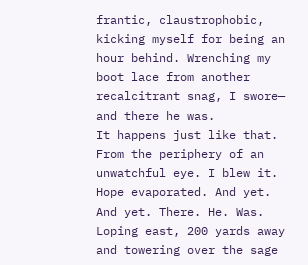frantic, claustrophobic, kicking myself for being an hour behind. Wrenching my boot lace from another recalcitrant snag, I swore— and there he was.
It happens just like that. From the periphery of an unwatchful eye. I blew it. Hope evaporated. And yet. And yet. There. He. Was.
Loping east, 200 yards away and towering over the sage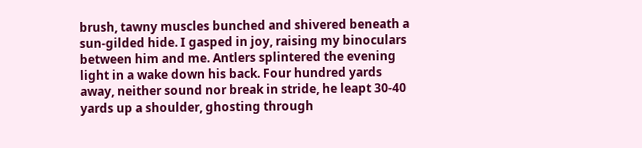brush, tawny muscles bunched and shivered beneath a sun-gilded hide. I gasped in joy, raising my binoculars between him and me. Antlers splintered the evening light in a wake down his back. Four hundred yards away, neither sound nor break in stride, he leapt 30-40 yards up a shoulder, ghosting through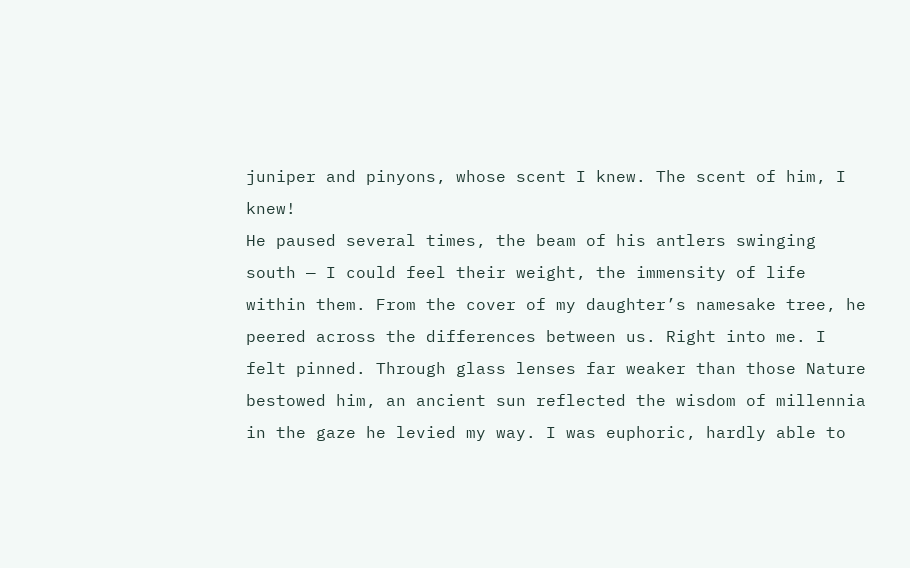juniper and pinyons, whose scent I knew. The scent of him, I knew!
He paused several times, the beam of his antlers swinging south — I could feel their weight, the immensity of life within them. From the cover of my daughter’s namesake tree, he peered across the differences between us. Right into me. I felt pinned. Through glass lenses far weaker than those Nature bestowed him, an ancient sun reflected the wisdom of millennia in the gaze he levied my way. I was euphoric, hardly able to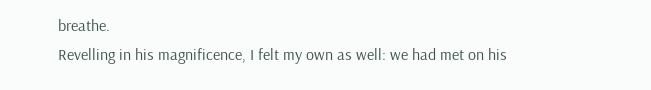breathe.
Revelling in his magnificence, I felt my own as well: we had met on his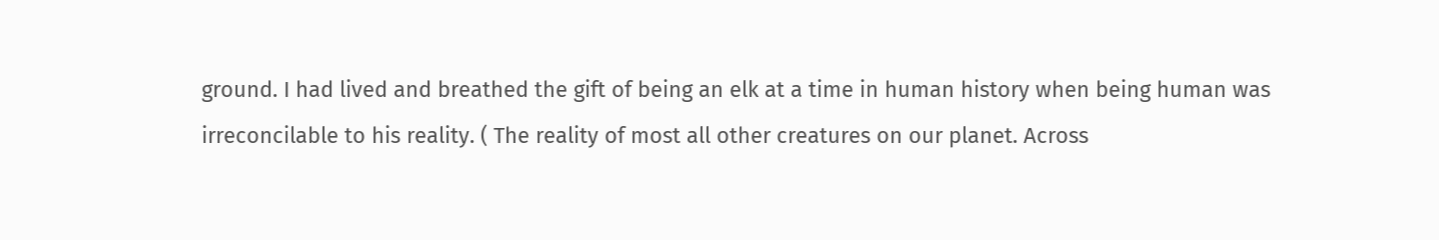ground. I had lived and breathed the gift of being an elk at a time in human history when being human was irreconcilable to his reality. ( The reality of most all other creatures on our planet. Across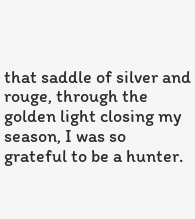that saddle of silver and rouge, through the golden light closing my season, I was so grateful to be a hunter.